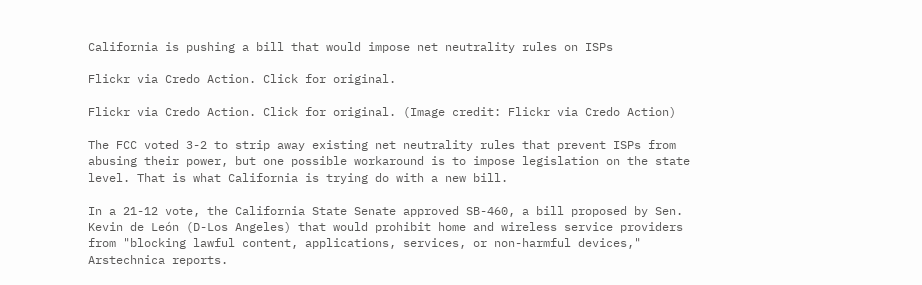California is pushing a bill that would impose net neutrality rules on ISPs

Flickr via Credo Action. Click for original.

Flickr via Credo Action. Click for original. (Image credit: Flickr via Credo Action)

The FCC voted 3-2 to strip away existing net neutrality rules that prevent ISPs from abusing their power, but one possible workaround is to impose legislation on the state level. That is what California is trying do with a new bill.

In a 21-12 vote, the California State Senate approved SB-460, a bill proposed by Sen. Kevin de León (D-Los Angeles) that would prohibit home and wireless service providers from "blocking lawful content, applications, services, or non-harmful devices," Arstechnica reports.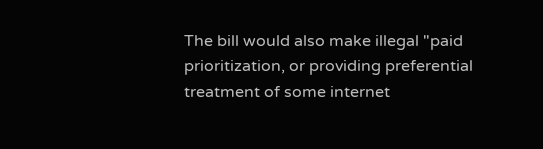The bill would also make illegal "paid prioritization, or providing preferential treatment of some internet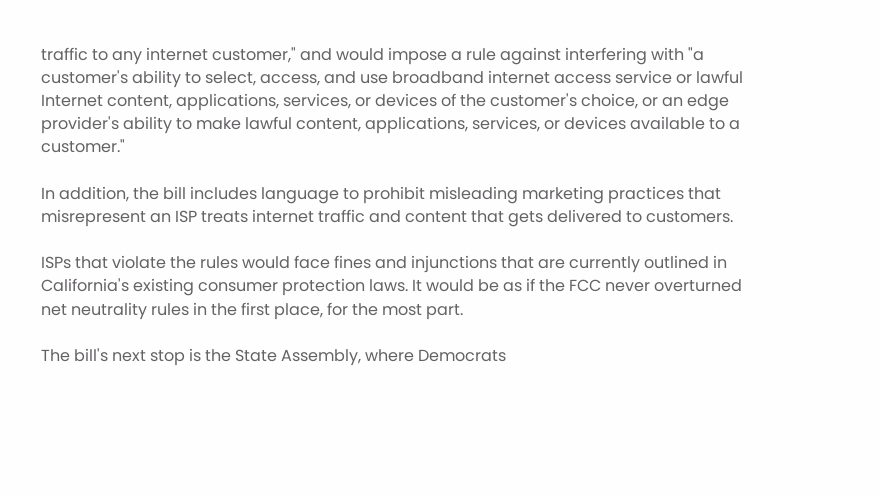traffic to any internet customer," and would impose a rule against interfering with "a customer's ability to select, access, and use broadband internet access service or lawful Internet content, applications, services, or devices of the customer's choice, or an edge provider's ability to make lawful content, applications, services, or devices available to a customer."

In addition, the bill includes language to prohibit misleading marketing practices that misrepresent an ISP treats internet traffic and content that gets delivered to customers.

ISPs that violate the rules would face fines and injunctions that are currently outlined in California's existing consumer protection laws. It would be as if the FCC never overturned net neutrality rules in the first place, for the most part.

The bill's next stop is the State Assembly, where Democrats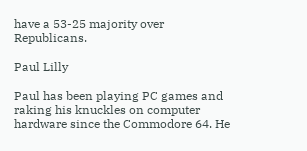have a 53-25 majority over Republicans.

Paul Lilly

Paul has been playing PC games and raking his knuckles on computer hardware since the Commodore 64. He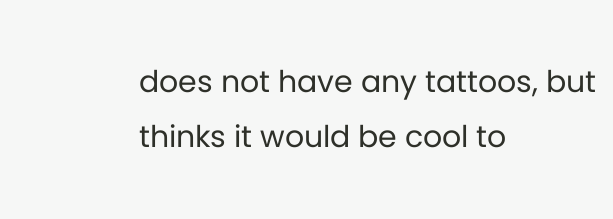does not have any tattoos, but thinks it would be cool to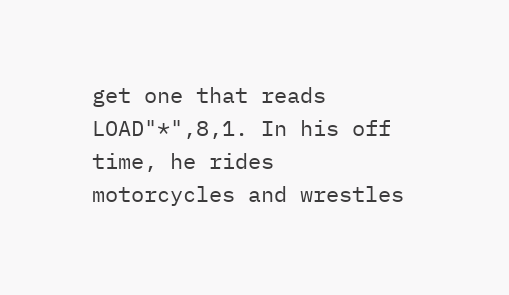get one that reads LOAD"*",8,1. In his off time, he rides motorcycles and wrestles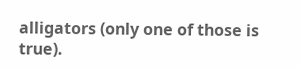alligators (only one of those is true).